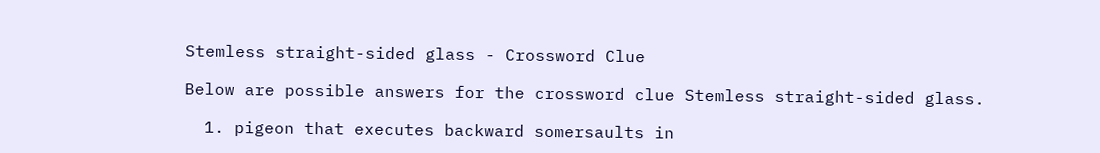Stemless straight-sided glass - Crossword Clue

Below are possible answers for the crossword clue Stemless straight-sided glass.

  1. pigeon that executes backward somersaults in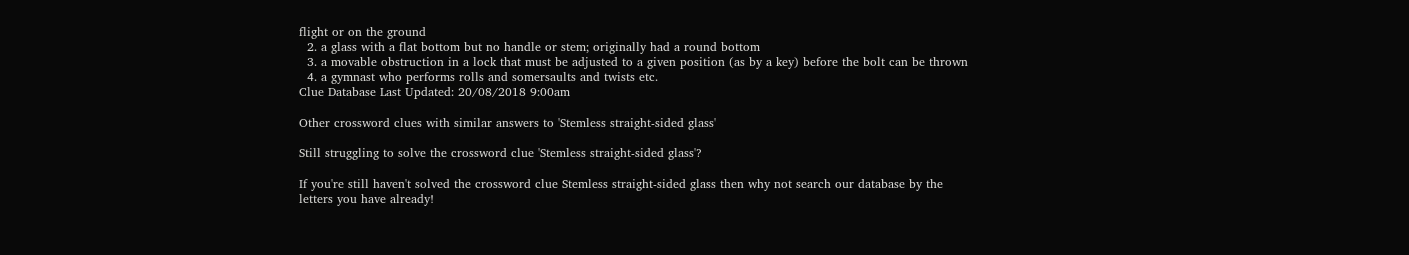flight or on the ground
  2. a glass with a flat bottom but no handle or stem; originally had a round bottom
  3. a movable obstruction in a lock that must be adjusted to a given position (as by a key) before the bolt can be thrown
  4. a gymnast who performs rolls and somersaults and twists etc.
Clue Database Last Updated: 20/08/2018 9:00am

Other crossword clues with similar answers to 'Stemless straight-sided glass'

Still struggling to solve the crossword clue 'Stemless straight-sided glass'?

If you're still haven't solved the crossword clue Stemless straight-sided glass then why not search our database by the letters you have already!